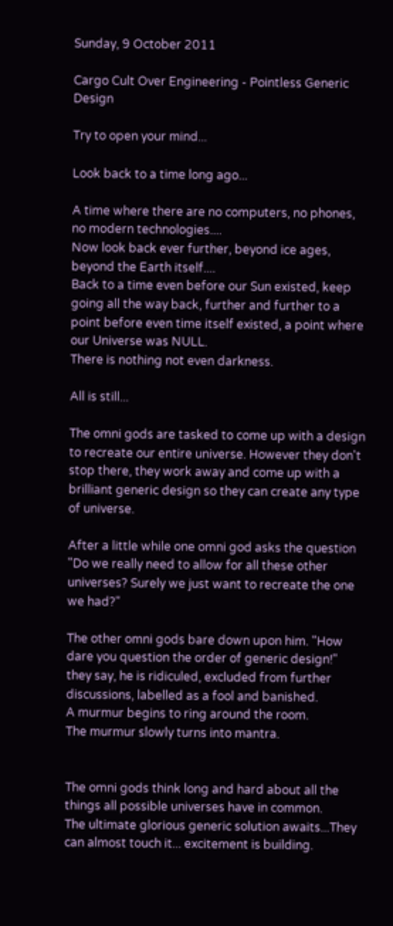Sunday, 9 October 2011

Cargo Cult Over Engineering - Pointless Generic Design

Try to open your mind...

Look back to a time long ago...

A time where there are no computers, no phones, no modern technologies....
Now look back ever further, beyond ice ages, beyond the Earth itself....
Back to a time even before our Sun existed, keep going all the way back, further and further to a point before even time itself existed, a point where our Universe was NULL.
There is nothing not even darkness.

All is still...

The omni gods are tasked to come up with a design to recreate our entire universe. However they don't stop there, they work away and come up with a brilliant generic design so they can create any type of universe.

After a little while one omni god asks the question "Do we really need to allow for all these other universes? Surely we just want to recreate the one we had?"

The other omni gods bare down upon him. "How dare you question the order of generic design!" they say, he is ridiculed, excluded from further discussions, labelled as a fool and banished.
A murmur begins to ring around the room.
The murmur slowly turns into mantra.


The omni gods think long and hard about all the things all possible universes have in common.
The ultimate glorious generic solution awaits...They can almost touch it... excitement is building.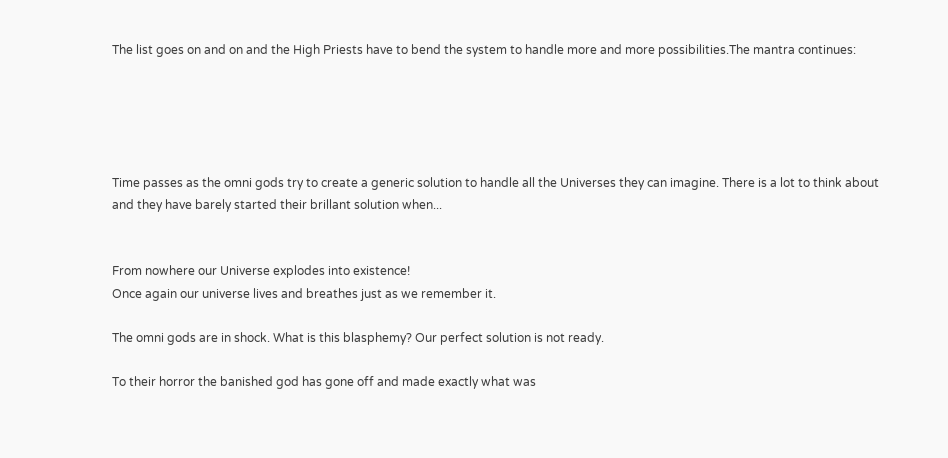The list goes on and on and the High Priests have to bend the system to handle more and more possibilities.The mantra continues:





Time passes as the omni gods try to create a generic solution to handle all the Universes they can imagine. There is a lot to think about and they have barely started their brillant solution when...


From nowhere our Universe explodes into existence!
Once again our universe lives and breathes just as we remember it.

The omni gods are in shock. What is this blasphemy? Our perfect solution is not ready.

To their horror the banished god has gone off and made exactly what was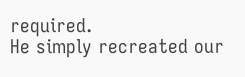required.
He simply recreated our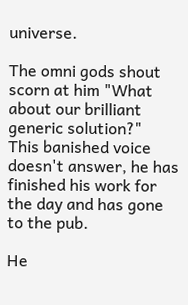universe.

The omni gods shout scorn at him "What about our brilliant generic solution?"
This banished voice doesn't answer, he has finished his work for the day and has gone to the pub.

He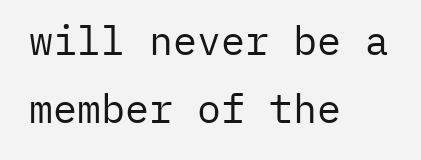will never be a member of the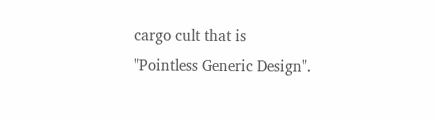cargo cult that is "Pointless Generic Design".